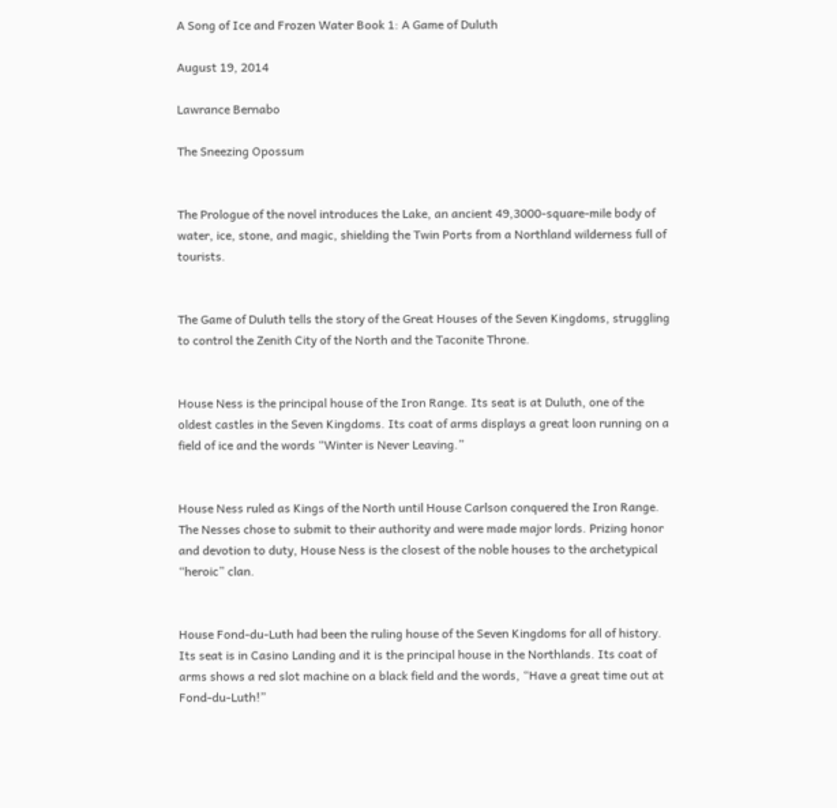A Song of Ice and Frozen Water Book 1: A Game of Duluth

August 19, 2014

Lawrance Bernabo

The Sneezing Opossum


The Prologue of the novel introduces the Lake, an ancient 49,3000-square-mile body of water, ice, stone, and magic, shielding the Twin Ports from a Northland wilderness full of tourists.


The Game of Duluth tells the story of the Great Houses of the Seven Kingdoms, struggling to control the Zenith City of the North and the Taconite Throne.


House Ness is the principal house of the Iron Range. Its seat is at Duluth, one of the oldest castles in the Seven Kingdoms. Its coat of arms displays a great loon running on a field of ice and the words “Winter is Never Leaving.”


House Ness ruled as Kings of the North until House Carlson conquered the Iron Range. The Nesses chose to submit to their authority and were made major lords. Prizing honor and devotion to duty, House Ness is the closest of the noble houses to the archetypical “heroic” clan.


House Fond-du-Luth had been the ruling house of the Seven Kingdoms for all of history. Its seat is in Casino Landing and it is the principal house in the Northlands. Its coat of arms shows a red slot machine on a black field and the words, “Have a great time out at Fond-du-Luth!”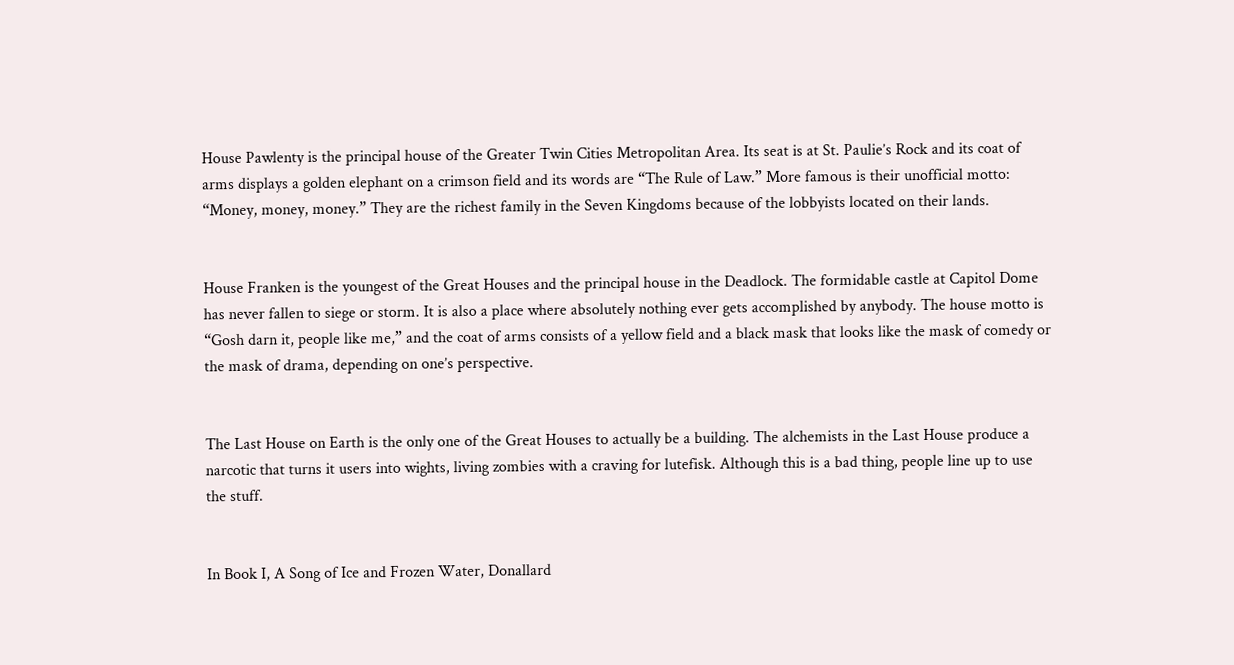House Pawlenty is the principal house of the Greater Twin Cities Metropolitan Area. Its seat is at St. Paulie’s Rock and its coat of arms displays a golden elephant on a crimson field and its words are “The Rule of Law.” More famous is their unofficial motto: “Money, money, money.” They are the richest family in the Seven Kingdoms because of the lobbyists located on their lands.


House Franken is the youngest of the Great Houses and the principal house in the Deadlock. The formidable castle at Capitol Dome has never fallen to siege or storm. It is also a place where absolutely nothing ever gets accomplished by anybody. The house motto is “Gosh darn it, people like me,” and the coat of arms consists of a yellow field and a black mask that looks like the mask of comedy or the mask of drama, depending on one’s perspective.


The Last House on Earth is the only one of the Great Houses to actually be a building. The alchemists in the Last House produce a narcotic that turns it users into wights, living zombies with a craving for lutefisk. Although this is a bad thing, people line up to use the stuff.


In Book I, A Song of Ice and Frozen Water, Donallard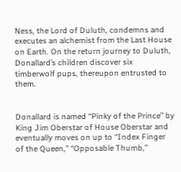Ness, the Lord of Duluth, condemns and executes an alchemist from the Last House on Earth. On the return journey to Duluth, Donallard’s children discover six timberwolf pups, thereupon entrusted to them.


Donallard is named “Pinky of the Prince” by King Jim Oberstar of House Oberstar and eventually moves on up to “Index Finger of the Queen,” “Opposable Thumb,”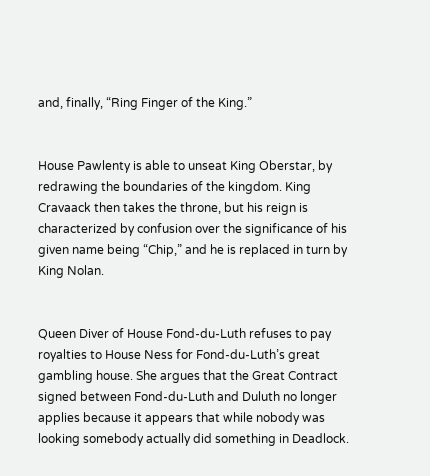and, finally, “Ring Finger of the King.”


House Pawlenty is able to unseat King Oberstar, by redrawing the boundaries of the kingdom. King Cravaack then takes the throne, but his reign is characterized by confusion over the significance of his given name being “Chip,” and he is replaced in turn by King Nolan.


Queen Diver of House Fond-du-Luth refuses to pay royalties to House Ness for Fond-du-Luth’s great gambling house. She argues that the Great Contract signed between Fond-du-Luth and Duluth no longer applies because it appears that while nobody was looking somebody actually did something in Deadlock.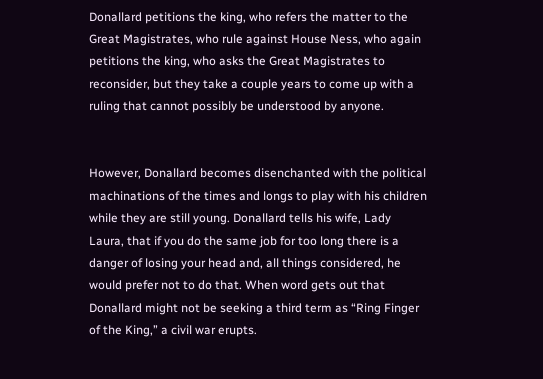Donallard petitions the king, who refers the matter to the Great Magistrates, who rule against House Ness, who again petitions the king, who asks the Great Magistrates to reconsider, but they take a couple years to come up with a ruling that cannot possibly be understood by anyone.


However, Donallard becomes disenchanted with the political machinations of the times and longs to play with his children while they are still young. Donallard tells his wife, Lady Laura, that if you do the same job for too long there is a danger of losing your head and, all things considered, he would prefer not to do that. When word gets out that Donallard might not be seeking a third term as “Ring Finger of the King,” a civil war erupts.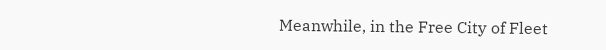Meanwhile, in the Free City of Fleet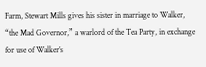Farm, Stewart Mills gives his sister in marriage to Walker, “the Mad Governor,” a warlord of the Tea Party, in exchange for use of Walker’s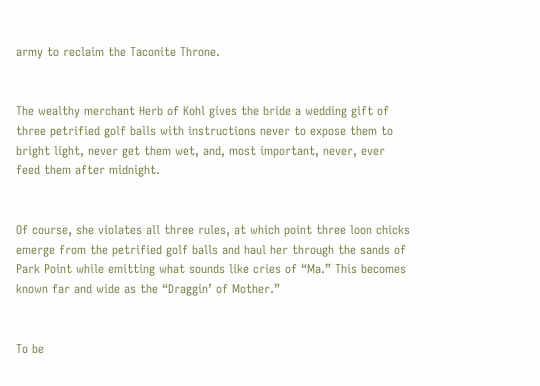army to reclaim the Taconite Throne.


The wealthy merchant Herb of Kohl gives the bride a wedding gift of three petrified golf balls with instructions never to expose them to bright light, never get them wet, and, most important, never, ever feed them after midnight.


Of course, she violates all three rules, at which point three loon chicks emerge from the petrified golf balls and haul her through the sands of Park Point while emitting what sounds like cries of “Ma.” This becomes known far and wide as the “Draggin’ of Mother.”


To be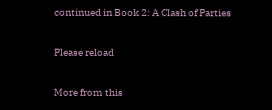continued in Book 2: A Clash of Parties

Please reload

More from this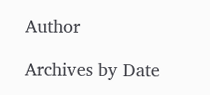Author

Archives by Date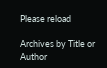Please reload

Archives by Title or Author